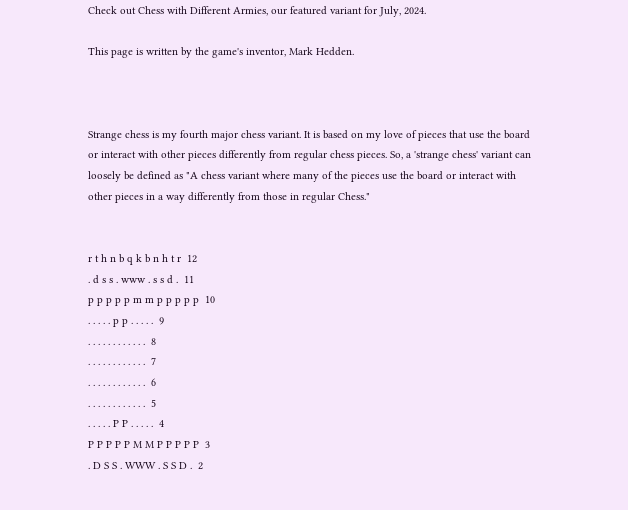Check out Chess with Different Armies, our featured variant for July, 2024.

This page is written by the game's inventor, Mark Hedden.



Strange chess is my fourth major chess variant. It is based on my love of pieces that use the board or interact with other pieces differently from regular chess pieces. So, a 'strange chess' variant can loosely be defined as "A chess variant where many of the pieces use the board or interact with other pieces in a way differently from those in regular Chess."


r t h n b q k b n h t r  12
. d s s . www . s s d .  11
p p p p p m m p p p p p  10
. . . . . p p . . . . .  9
. . . . . . . . . . . .  8
. . . . . . . . . . . .  7
. . . . . . . . . . . .  6
. . . . . . . . . . . .  5
. . . . . P P . . . . .  4
P P P P P M M P P P P P  3
. D S S . WWW . S S D .  2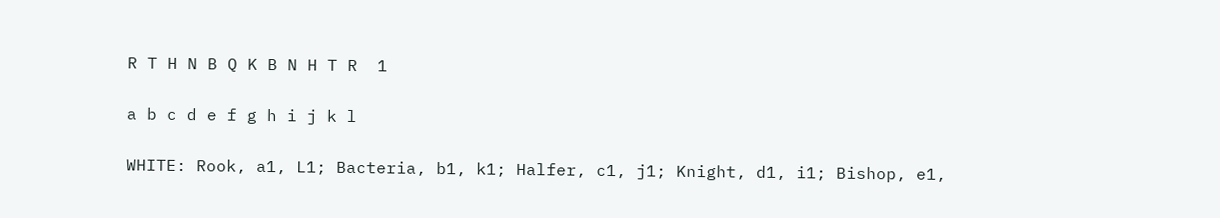R T H N B Q K B N H T R  1

a b c d e f g h i j k l

WHITE: Rook, a1, L1; Bacteria, b1, k1; Halfer, c1, j1; Knight, d1, i1; Bishop, e1,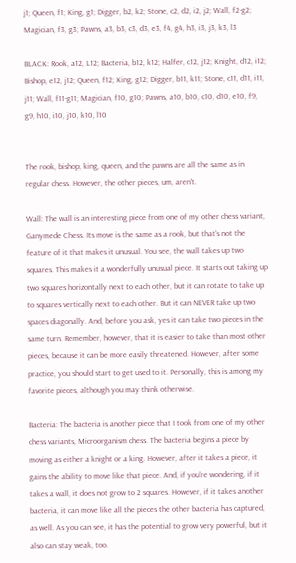j1; Queen, f1; King, g1; Digger, b2, k2; Stone, c2, d2, i2, j2; Wall, f2-g2; Magician, f3, g3; Pawns, a3, b3, c3, d3, e3, f4, g4, h3, i3, j3, k3, l3

BLACK: Rook, a12, L12; Bacteria, b12, k12; Halfer, c12, j12; Knight, d12, i12; Bishop, e12, j12; Queen, f12; King, g12; Digger, b11, k11; Stone, c11, d11, i11, j11; Wall, f11-g11; Magician, f10, g10; Pawns, a10, b10, c10, d10, e10, f9, g9, h10, i10, j10, k10, l10


The rook, bishop, king, queen, and the pawns are all the same as in regular chess. However, the other pieces, um, aren't.

Wall: The wall is an interesting piece from one of my other chess variant, Ganymede Chess. Its move is the same as a rook, but that's not the feature of it that makes it unusual. You see, the wall takes up two squares. This makes it a wonderfully unusual piece. It starts out taking up two squares horizontally next to each other, but it can rotate to take up to squares vertically next to each other. But it can NEVER take up two spaces diagonally. And, before you ask, yes it can take two pieces in the same turn. Remember, however, that it is easier to take than most other pieces, because it can be more easily threatened. However, after some practice, you should start to get used to it. Personally, this is among my favorite pieces, although you may think otherwise.

Bacteria: The bacteria is another piece that I took from one of my other chess variants, Microorganism chess. The bacteria begins a piece by moving as either a knight or a king. However, after it takes a piece, it gains the ability to move like that piece. And, if you're wondering, if it takes a wall, it does not grow to 2 squares. However, if it takes another bacteria, it can move like all the pieces the other bacteria has captured, as well. As you can see, it has the potential to grow very powerful, but it also can stay weak, too.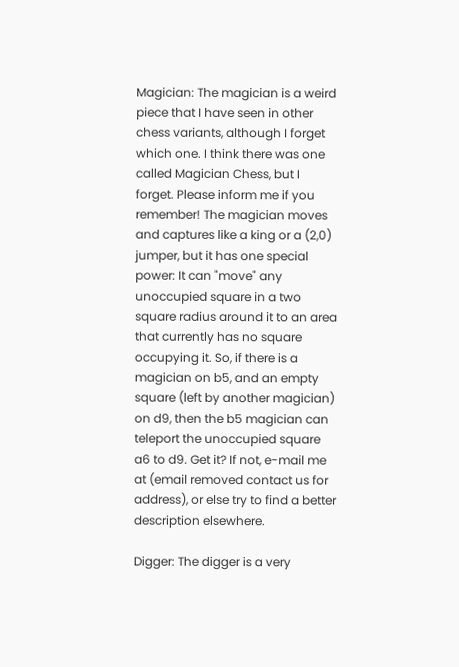Magician: The magician is a weird piece that I have seen in other chess variants, although I forget which one. I think there was one called Magician Chess, but I forget. Please inform me if you remember! The magician moves and captures like a king or a (2,0) jumper, but it has one special power: It can "move" any unoccupied square in a two square radius around it to an area that currently has no square occupying it. So, if there is a magician on b5, and an empty square (left by another magician) on d9, then the b5 magician can teleport the unoccupied square a6 to d9. Get it? If not, e-mail me at (email removed contact us for address), or else try to find a better description elsewhere.

Digger: The digger is a very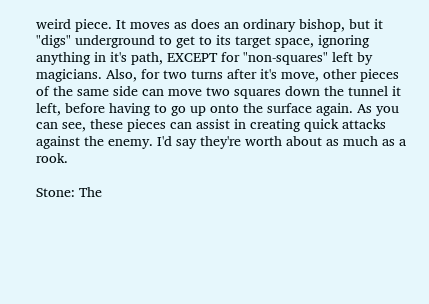weird piece. It moves as does an ordinary bishop, but it "digs" underground to get to its target space, ignoring anything in it's path, EXCEPT for "non-squares" left by magicians. Also, for two turns after it's move, other pieces of the same side can move two squares down the tunnel it left, before having to go up onto the surface again. As you can see, these pieces can assist in creating quick attacks against the enemy. I'd say they're worth about as much as a rook.

Stone: The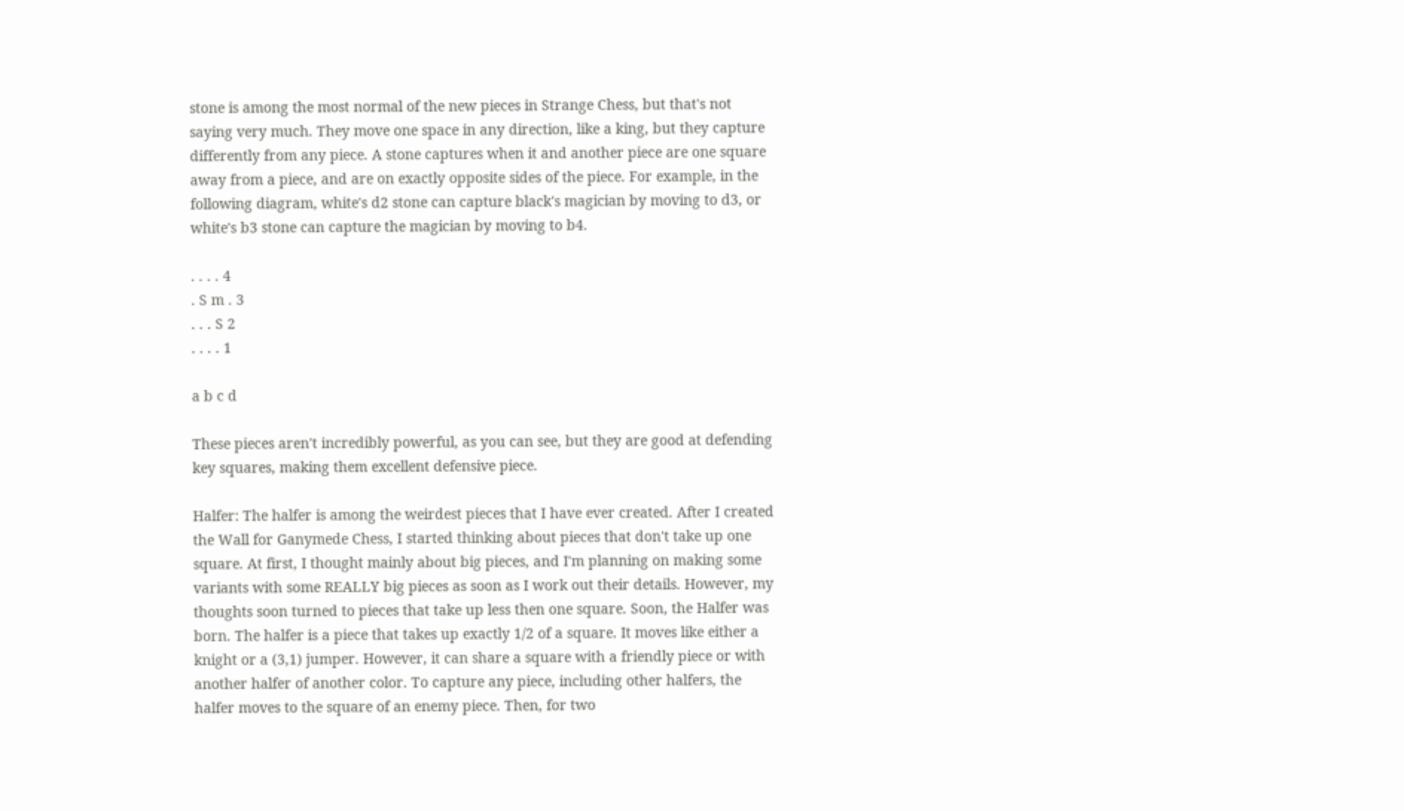stone is among the most normal of the new pieces in Strange Chess, but that's not saying very much. They move one space in any direction, like a king, but they capture differently from any piece. A stone captures when it and another piece are one square away from a piece, and are on exactly opposite sides of the piece. For example, in the following diagram, white's d2 stone can capture black's magician by moving to d3, or white's b3 stone can capture the magician by moving to b4.

. . . . 4
. S m . 3
. . . S 2
. . . . 1

a b c d

These pieces aren't incredibly powerful, as you can see, but they are good at defending key squares, making them excellent defensive piece.

Halfer: The halfer is among the weirdest pieces that I have ever created. After I created the Wall for Ganymede Chess, I started thinking about pieces that don't take up one square. At first, I thought mainly about big pieces, and I'm planning on making some variants with some REALLY big pieces as soon as I work out their details. However, my thoughts soon turned to pieces that take up less then one square. Soon, the Halfer was born. The halfer is a piece that takes up exactly 1/2 of a square. It moves like either a knight or a (3,1) jumper. However, it can share a square with a friendly piece or with another halfer of another color. To capture any piece, including other halfers, the halfer moves to the square of an enemy piece. Then, for two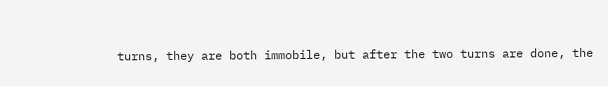turns, they are both immobile, but after the two turns are done, the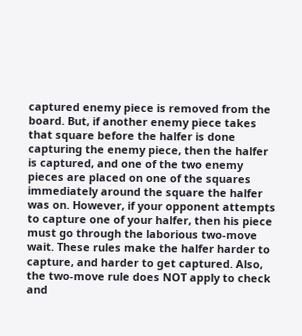captured enemy piece is removed from the board. But, if another enemy piece takes that square before the halfer is done capturing the enemy piece, then the halfer is captured, and one of the two enemy pieces are placed on one of the squares immediately around the square the halfer was on. However, if your opponent attempts to capture one of your halfer, then his piece must go through the laborious two-move wait. These rules make the halfer harder to capture, and harder to get captured. Also, the two-move rule does NOT apply to check and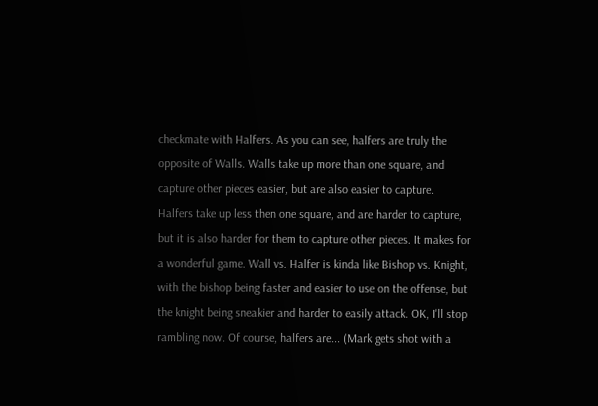checkmate with Halfers. As you can see, halfers are truly the opposite of Walls. Walls take up more than one square, and capture other pieces easier, but are also easier to capture. Halfers take up less then one square, and are harder to capture, but it is also harder for them to capture other pieces. It makes for a wonderful game. Wall vs. Halfer is kinda like Bishop vs. Knight, with the bishop being faster and easier to use on the offense, but the knight being sneakier and harder to easily attack. OK, I'll stop rambling now. Of course, halfers are... (Mark gets shot with a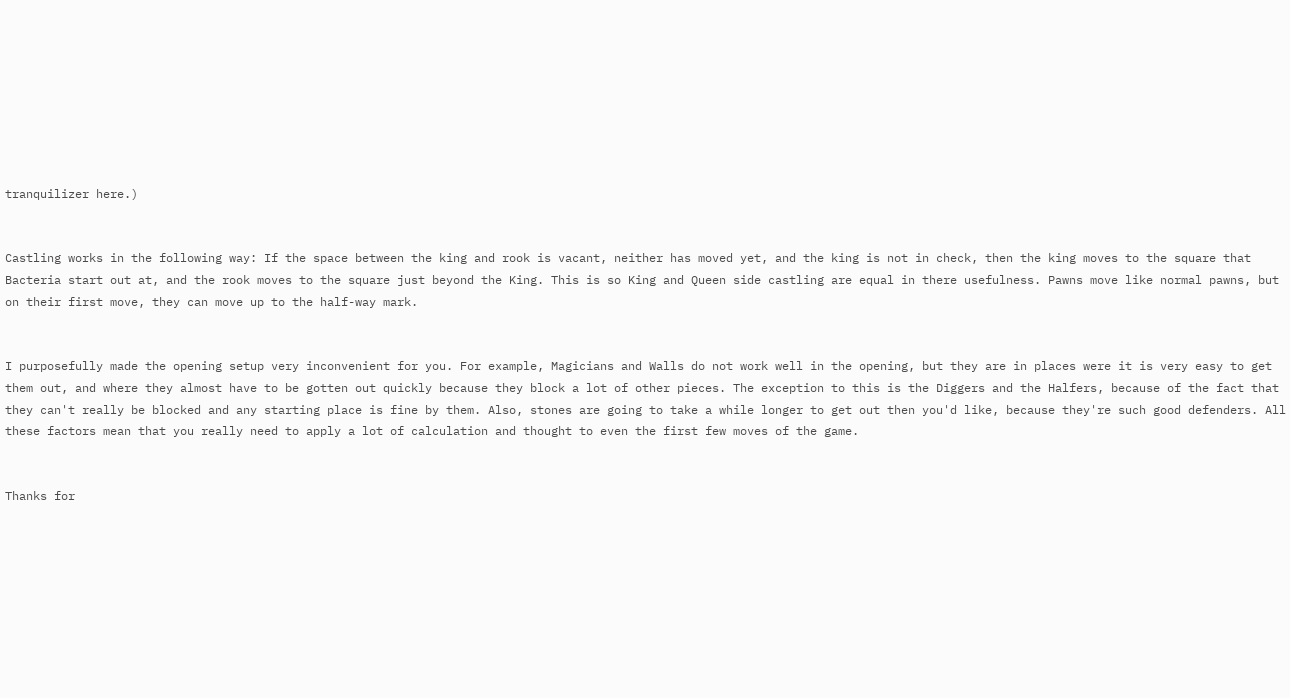tranquilizer here.)


Castling works in the following way: If the space between the king and rook is vacant, neither has moved yet, and the king is not in check, then the king moves to the square that Bacteria start out at, and the rook moves to the square just beyond the King. This is so King and Queen side castling are equal in there usefulness. Pawns move like normal pawns, but on their first move, they can move up to the half-way mark.


I purposefully made the opening setup very inconvenient for you. For example, Magicians and Walls do not work well in the opening, but they are in places were it is very easy to get them out, and where they almost have to be gotten out quickly because they block a lot of other pieces. The exception to this is the Diggers and the Halfers, because of the fact that they can't really be blocked and any starting place is fine by them. Also, stones are going to take a while longer to get out then you'd like, because they're such good defenders. All these factors mean that you really need to apply a lot of calculation and thought to even the first few moves of the game.


Thanks for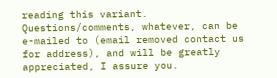reading this variant. Questions/comments, whatever, can be e-mailed to (email removed contact us for address), and will be greatly appreciated, I assure you.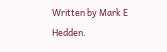Written by Mark E Hedden.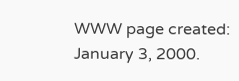WWW page created: January 3, 2000.